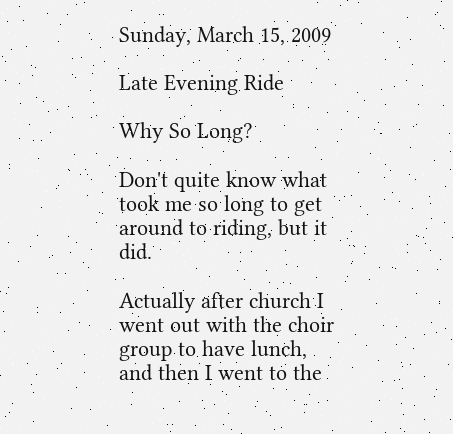Sunday, March 15, 2009

Late Evening Ride

Why So Long?

Don't quite know what took me so long to get around to riding, but it did.

Actually after church I went out with the choir group to have lunch, and then I went to the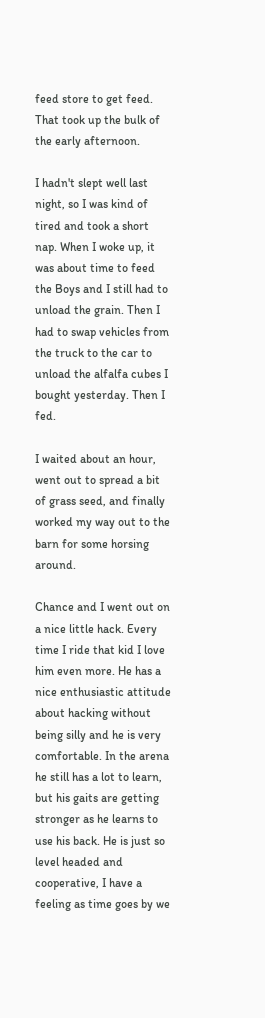feed store to get feed. That took up the bulk of the early afternoon.

I hadn't slept well last night, so I was kind of tired and took a short nap. When I woke up, it was about time to feed the Boys and I still had to unload the grain. Then I had to swap vehicles from the truck to the car to unload the alfalfa cubes I bought yesterday. Then I fed.

I waited about an hour, went out to spread a bit of grass seed, and finally worked my way out to the barn for some horsing around.

Chance and I went out on a nice little hack. Every time I ride that kid I love him even more. He has a nice enthusiastic attitude about hacking without being silly and he is very comfortable. In the arena he still has a lot to learn, but his gaits are getting stronger as he learns to use his back. He is just so level headed and cooperative, I have a feeling as time goes by we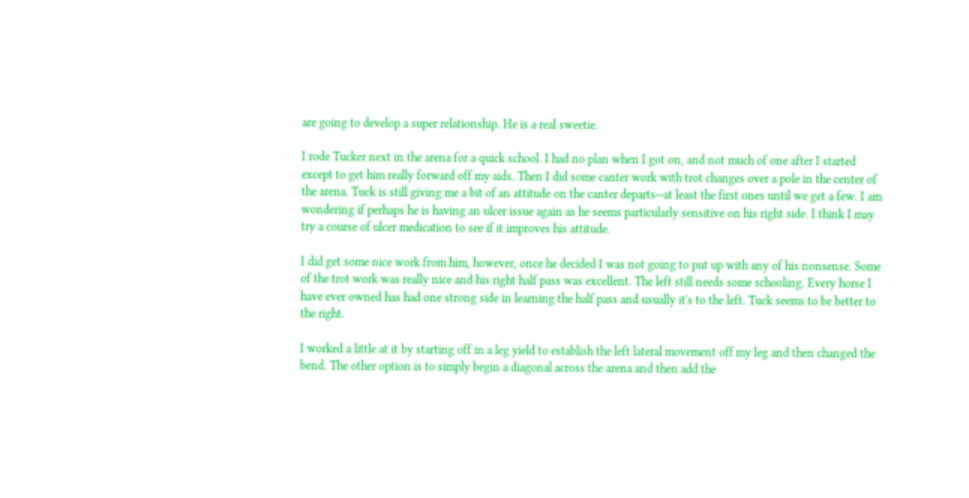are going to develop a super relationship. He is a real sweetie.

I rode Tucker next in the arena for a quick school. I had no plan when I got on, and not much of one after I started except to get him really forward off my aids. Then I did some canter work with trot changes over a pole in the center of the arena. Tuck is still giving me a bit of an attitude on the canter departs--at least the first ones until we get a few. I am wondering if perhaps he is having an ulcer issue again as he seems particularly sensitive on his right side. I think I may try a course of ulcer medication to see if it improves his attitude.

I did get some nice work from him, however, once he decided I was not going to put up with any of his nonsense. Some of the trot work was really nice and his right half pass was excellent. The left still needs some schooling. Every horse I have ever owned has had one strong side in learning the half pass and usually it's to the left. Tuck seems to be better to the right.

I worked a little at it by starting off in a leg yield to establish the left lateral movement off my leg and then changed the bend. The other option is to simply begin a diagonal across the arena and then add the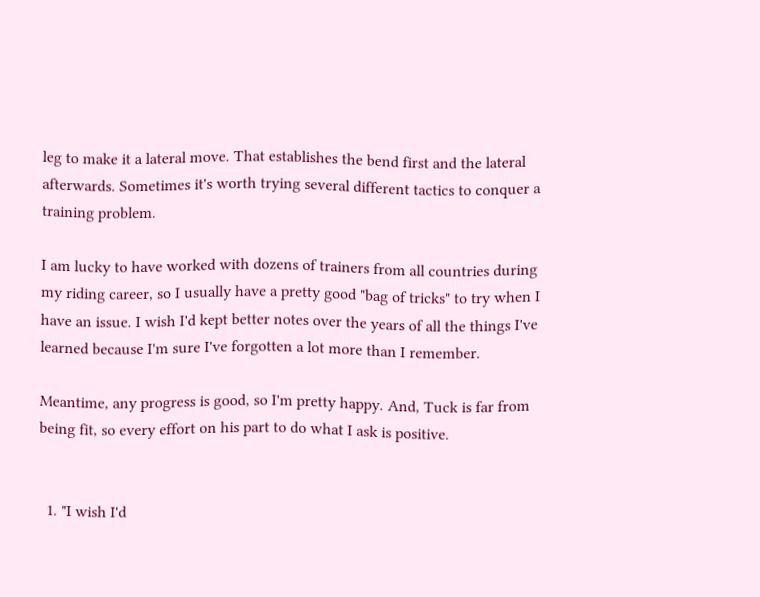leg to make it a lateral move. That establishes the bend first and the lateral afterwards. Sometimes it's worth trying several different tactics to conquer a training problem.

I am lucky to have worked with dozens of trainers from all countries during my riding career, so I usually have a pretty good "bag of tricks" to try when I have an issue. I wish I'd kept better notes over the years of all the things I've learned because I'm sure I've forgotten a lot more than I remember.

Meantime, any progress is good, so I'm pretty happy. And, Tuck is far from being fit, so every effort on his part to do what I ask is positive.


  1. "I wish I'd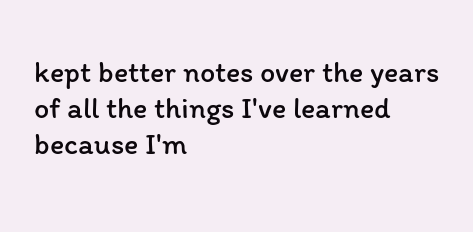kept better notes over the years of all the things I've learned because I'm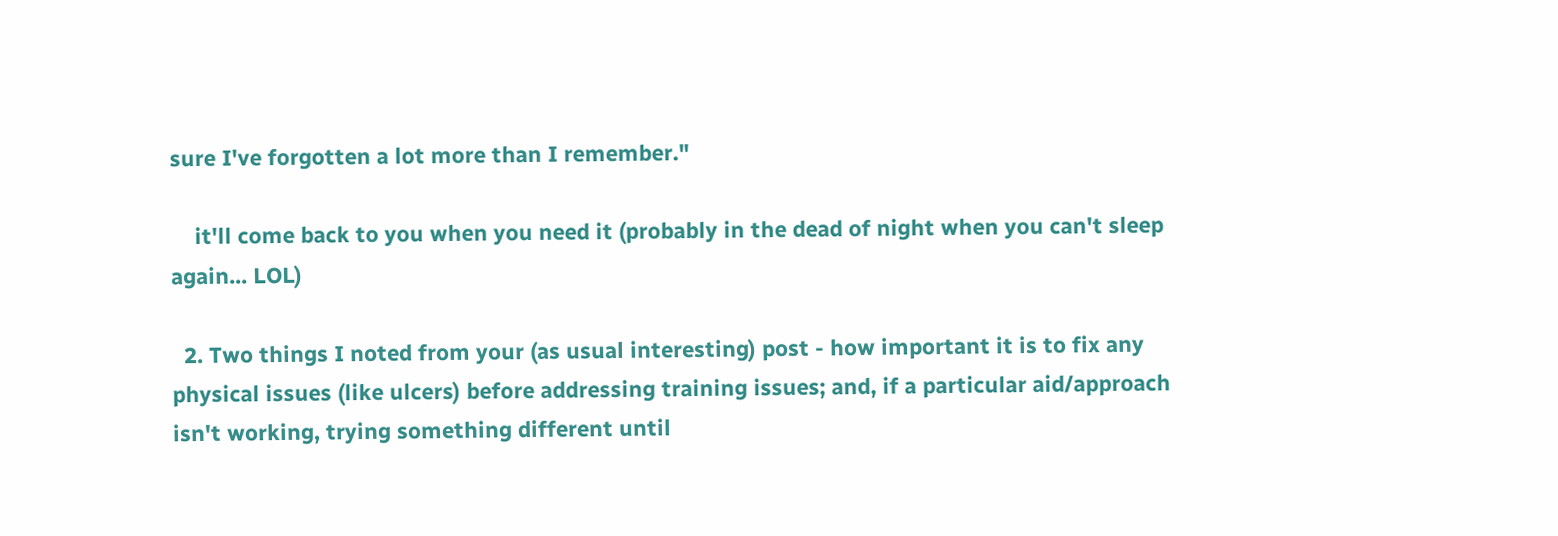sure I've forgotten a lot more than I remember."

    it'll come back to you when you need it (probably in the dead of night when you can't sleep again... LOL)

  2. Two things I noted from your (as usual interesting) post - how important it is to fix any physical issues (like ulcers) before addressing training issues; and, if a particular aid/approach isn't working, trying something different until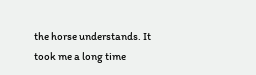the horse understands. It took me a long time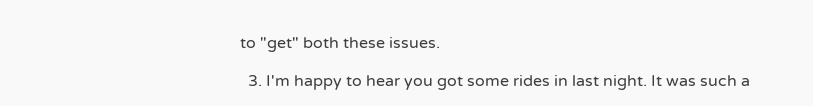to "get" both these issues.

  3. I'm happy to hear you got some rides in last night. It was such a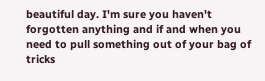beautiful day. I'm sure you haven't forgotten anything and if and when you need to pull something out of your bag of tricks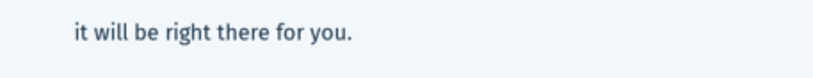it will be right there for you.